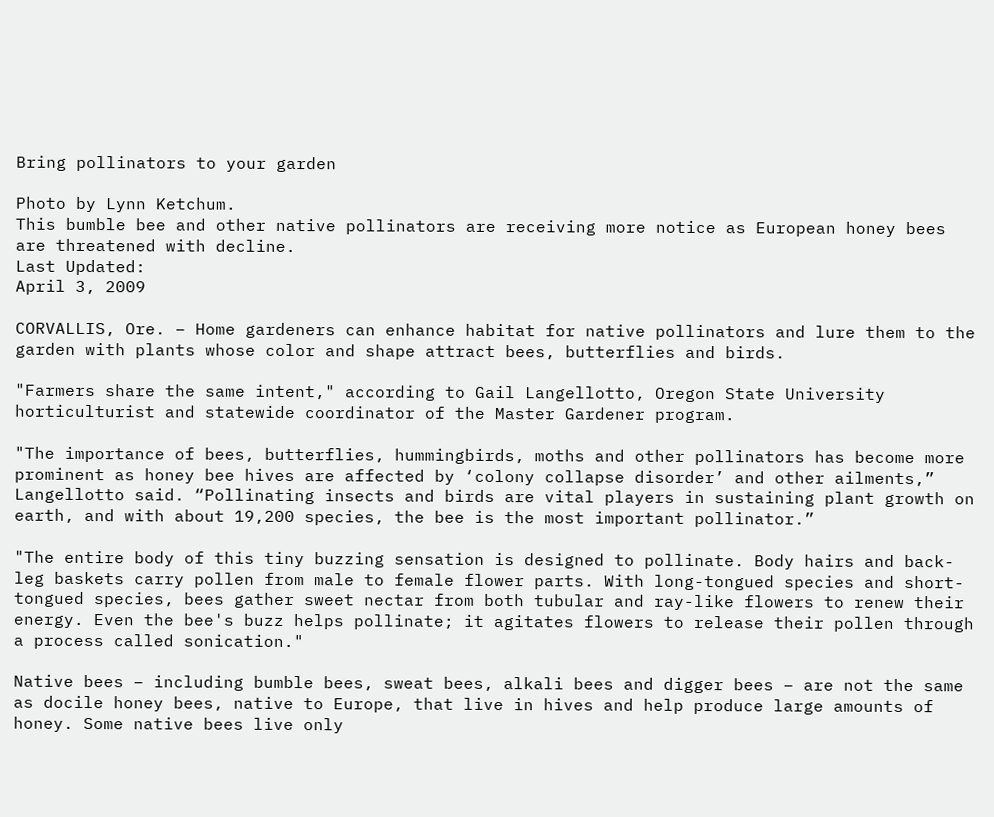Bring pollinators to your garden

Photo by Lynn Ketchum.
This bumble bee and other native pollinators are receiving more notice as European honey bees are threatened with decline.
Last Updated:
April 3, 2009

CORVALLIS, Ore. – Home gardeners can enhance habitat for native pollinators and lure them to the garden with plants whose color and shape attract bees, butterflies and birds.

"Farmers share the same intent," according to Gail Langellotto, Oregon State University horticulturist and statewide coordinator of the Master Gardener program.

"The importance of bees, butterflies, hummingbirds, moths and other pollinators has become more prominent as honey bee hives are affected by ‘colony collapse disorder’ and other ailments,” Langellotto said. “Pollinating insects and birds are vital players in sustaining plant growth on earth, and with about 19,200 species, the bee is the most important pollinator.”

"The entire body of this tiny buzzing sensation is designed to pollinate. Body hairs and back-leg baskets carry pollen from male to female flower parts. With long-tongued species and short-tongued species, bees gather sweet nectar from both tubular and ray-like flowers to renew their energy. Even the bee's buzz helps pollinate; it agitates flowers to release their pollen through a process called sonication."

Native bees – including bumble bees, sweat bees, alkali bees and digger bees – are not the same as docile honey bees, native to Europe, that live in hives and help produce large amounts of honey. Some native bees live only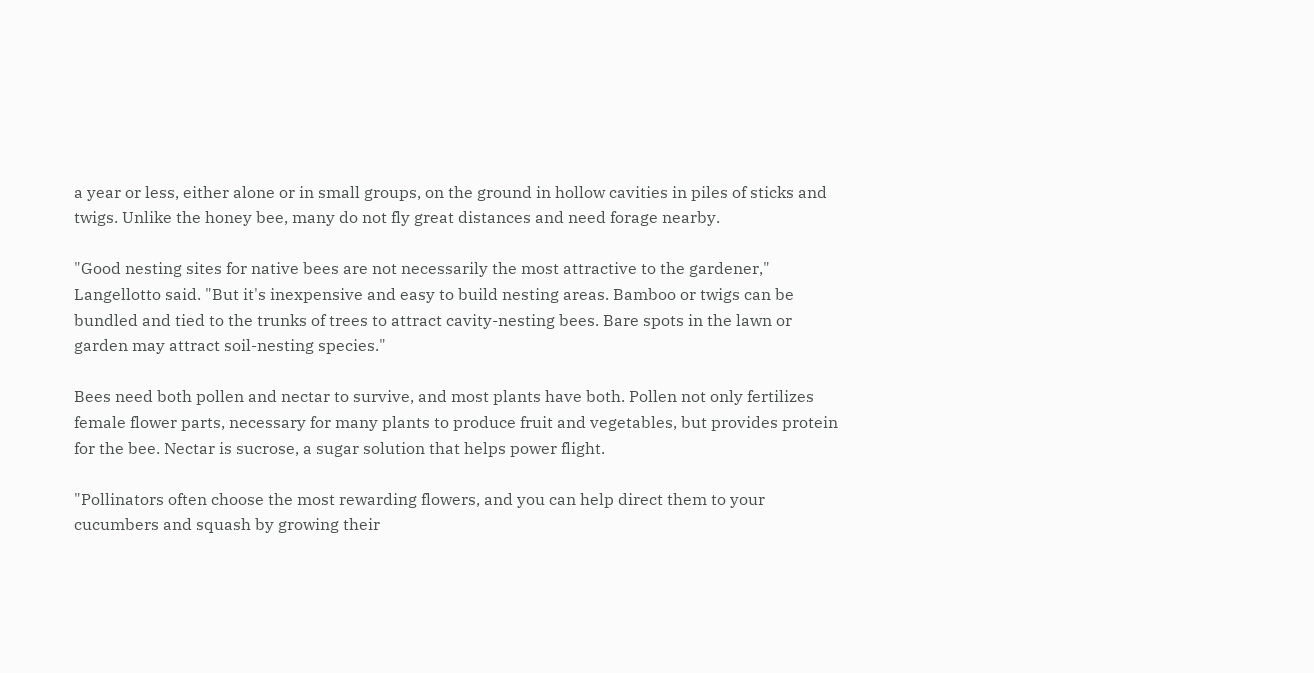a year or less, either alone or in small groups, on the ground in hollow cavities in piles of sticks and twigs. Unlike the honey bee, many do not fly great distances and need forage nearby.

"Good nesting sites for native bees are not necessarily the most attractive to the gardener," Langellotto said. "But it's inexpensive and easy to build nesting areas. Bamboo or twigs can be bundled and tied to the trunks of trees to attract cavity-nesting bees. Bare spots in the lawn or garden may attract soil-nesting species."

Bees need both pollen and nectar to survive, and most plants have both. Pollen not only fertilizes female flower parts, necessary for many plants to produce fruit and vegetables, but provides protein for the bee. Nectar is sucrose, a sugar solution that helps power flight.

"Pollinators often choose the most rewarding flowers, and you can help direct them to your cucumbers and squash by growing their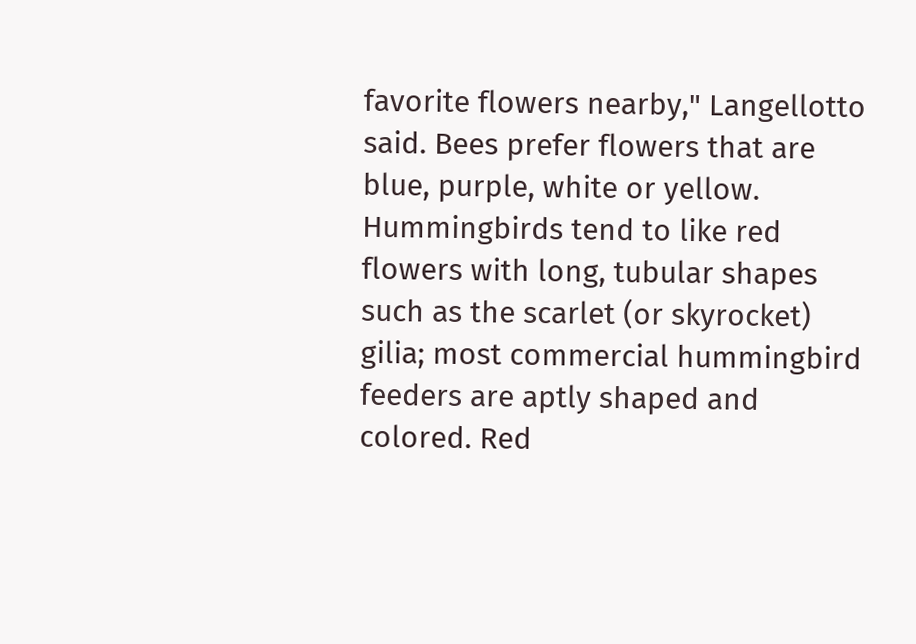favorite flowers nearby," Langellotto said. Bees prefer flowers that are blue, purple, white or yellow. Hummingbirds tend to like red flowers with long, tubular shapes such as the scarlet (or skyrocket) gilia; most commercial hummingbird feeders are aptly shaped and colored. Red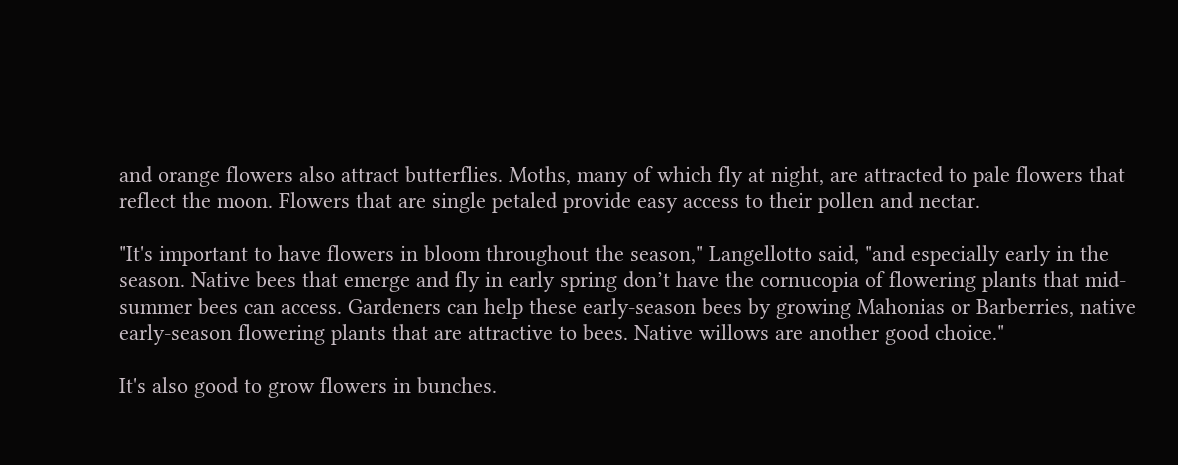and orange flowers also attract butterflies. Moths, many of which fly at night, are attracted to pale flowers that reflect the moon. Flowers that are single petaled provide easy access to their pollen and nectar.

"It's important to have flowers in bloom throughout the season," Langellotto said, "and especially early in the season. Native bees that emerge and fly in early spring don’t have the cornucopia of flowering plants that mid-summer bees can access. Gardeners can help these early-season bees by growing Mahonias or Barberries, native early-season flowering plants that are attractive to bees. Native willows are another good choice."

It's also good to grow flowers in bunches.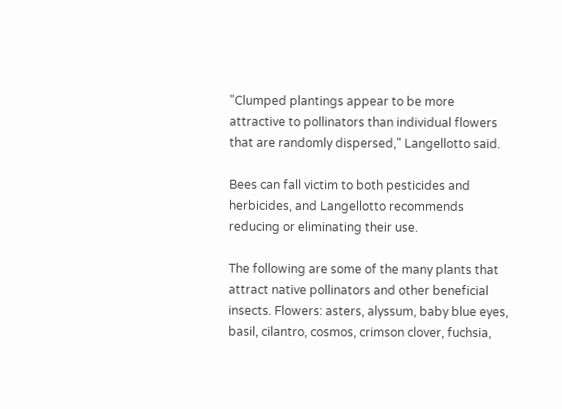"Clumped plantings appear to be more attractive to pollinators than individual flowers that are randomly dispersed," Langellotto said.

Bees can fall victim to both pesticides and herbicides, and Langellotto recommends reducing or eliminating their use.

The following are some of the many plants that attract native pollinators and other beneficial insects. Flowers: asters, alyssum, baby blue eyes, basil, cilantro, cosmos, crimson clover, fuchsia,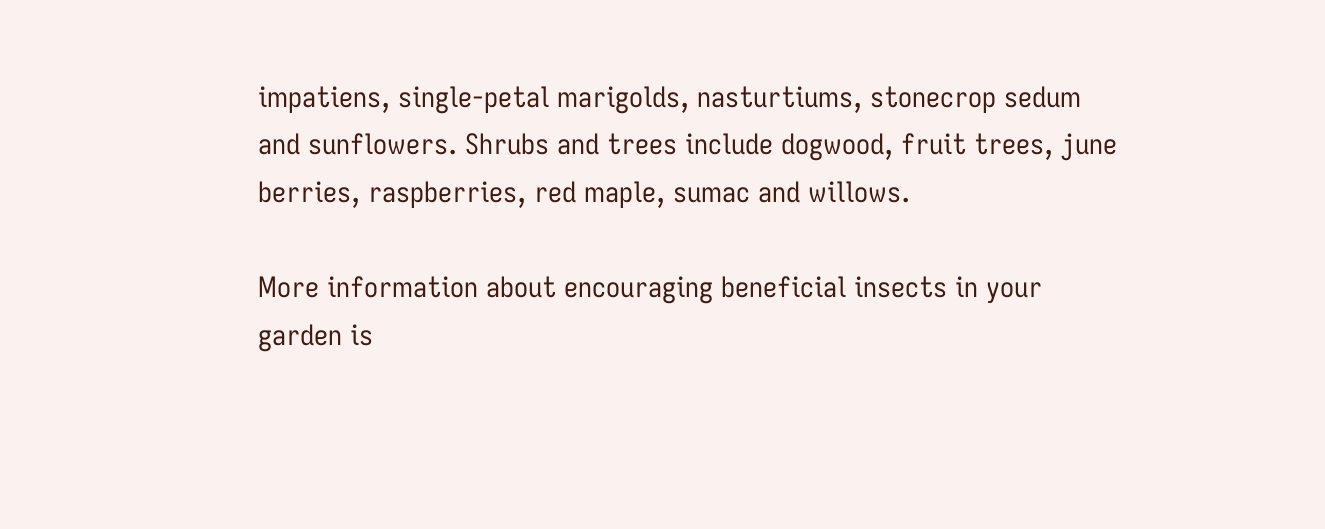impatiens, single-petal marigolds, nasturtiums, stonecrop sedum and sunflowers. Shrubs and trees include dogwood, fruit trees, june berries, raspberries, red maple, sumac and willows.

More information about encouraging beneficial insects in your garden is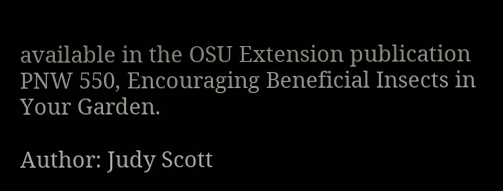available in the OSU Extension publication PNW 550, Encouraging Beneficial Insects in Your Garden.

Author: Judy Scott